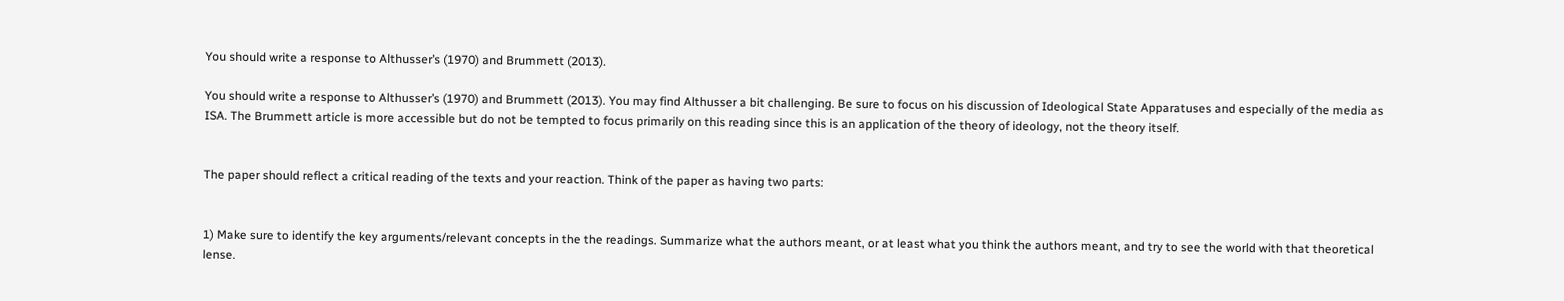You should write a response to Althusser’s (1970) and Brummett (2013).

You should write a response to Althusser’s (1970) and Brummett (2013). You may find Althusser a bit challenging. Be sure to focus on his discussion of Ideological State Apparatuses and especially of the media as ISA. The Brummett article is more accessible but do not be tempted to focus primarily on this reading since this is an application of the theory of ideology, not the theory itself.


The paper should reflect a critical reading of the texts and your reaction. Think of the paper as having two parts:


1) Make sure to identify the key arguments/relevant concepts in the the readings. Summarize what the authors meant, or at least what you think the authors meant, and try to see the world with that theoretical lense.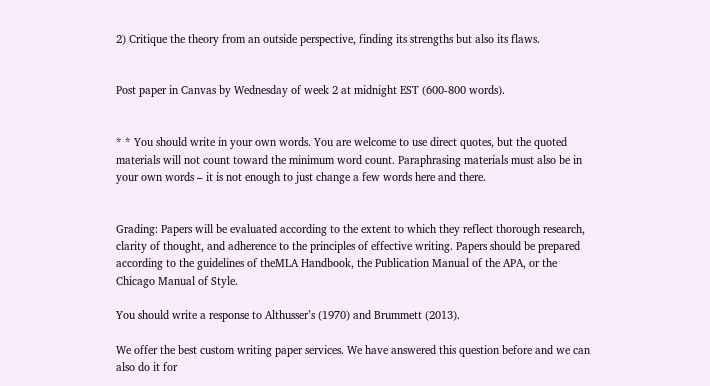2) Critique the theory from an outside perspective, finding its strengths but also its flaws.


Post paper in Canvas by Wednesday of week 2 at midnight EST (600-800 words).


* * You should write in your own words. You are welcome to use direct quotes, but the quoted materials will not count toward the minimum word count. Paraphrasing materials must also be in your own words – it is not enough to just change a few words here and there.


Grading: Papers will be evaluated according to the extent to which they reflect thorough research, clarity of thought, and adherence to the principles of effective writing. Papers should be prepared according to the guidelines of theMLA Handbook, the Publication Manual of the APA, or the Chicago Manual of Style.

You should write a response to Althusser’s (1970) and Brummett (2013).

We offer the best custom writing paper services. We have answered this question before and we can also do it for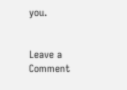you.


Leave a Comment